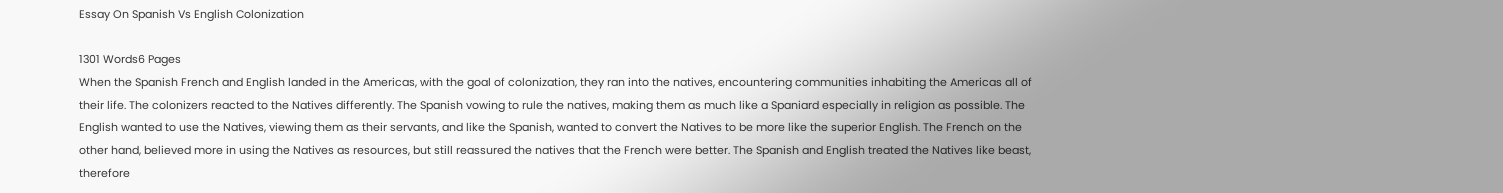Essay On Spanish Vs English Colonization

1301 Words6 Pages
When the Spanish French and English landed in the Americas, with the goal of colonization, they ran into the natives, encountering communities inhabiting the Americas all of their life. The colonizers reacted to the Natives differently. The Spanish vowing to rule the natives, making them as much like a Spaniard especially in religion as possible. The English wanted to use the Natives, viewing them as their servants, and like the Spanish, wanted to convert the Natives to be more like the superior English. The French on the other hand, believed more in using the Natives as resources, but still reassured the natives that the French were better. The Spanish and English treated the Natives like beast, therefore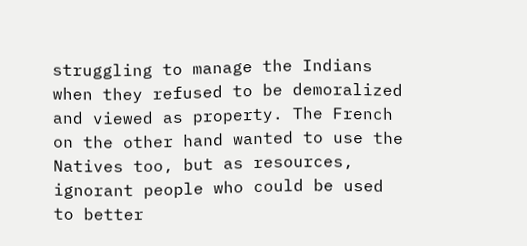struggling to manage the Indians when they refused to be demoralized and viewed as property. The French on the other hand wanted to use the Natives too, but as resources, ignorant people who could be used to better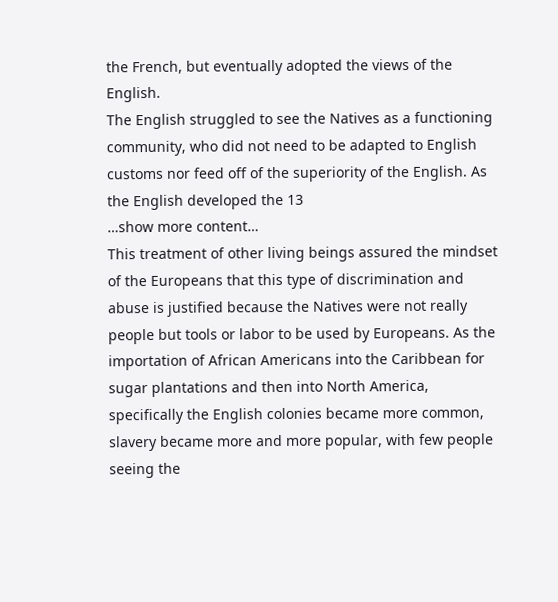the French, but eventually adopted the views of the English.
The English struggled to see the Natives as a functioning community, who did not need to be adapted to English customs nor feed off of the superiority of the English. As the English developed the 13
…show more content…
This treatment of other living beings assured the mindset of the Europeans that this type of discrimination and abuse is justified because the Natives were not really people but tools or labor to be used by Europeans. As the importation of African Americans into the Caribbean for sugar plantations and then into North America, specifically the English colonies became more common, slavery became more and more popular, with few people seeing the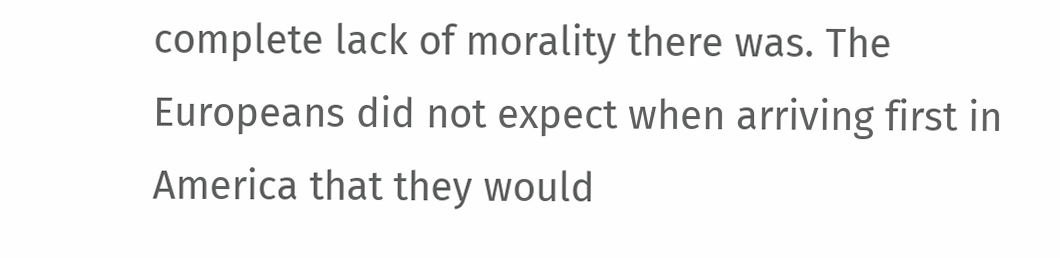complete lack of morality there was. The Europeans did not expect when arriving first in America that they would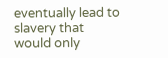eventually lead to slavery that would only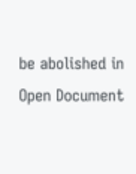be abolished in
Open Document